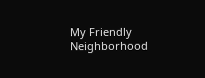My Friendly Neighborhood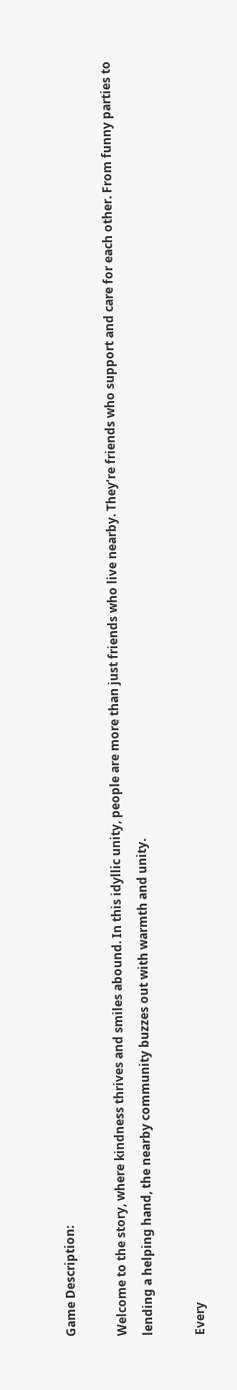Game Description:

Welcome to the story, where kindness thrives and smiles abound. In this idyllic unity, people are more than just friends who live nearby. They’re friends who support and care for each other. From funny parties to lending a helping hand, the nearby community buzzes out with warmth and unity.

Every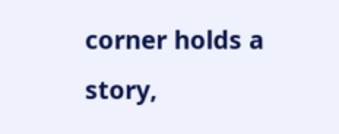corner holds a story,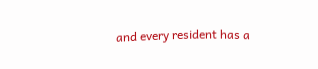and every resident has a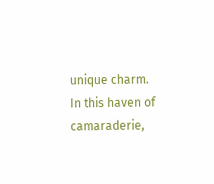unique charm. In this haven of camaraderie,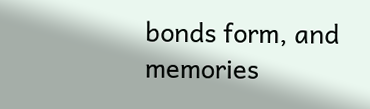bonds form, and memories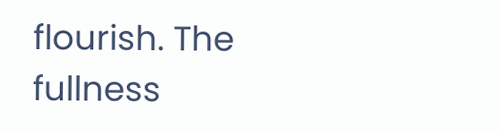flourish. The fullness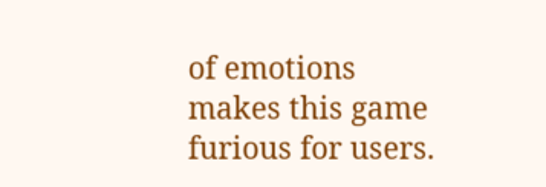of emotions makes this game furious for users.